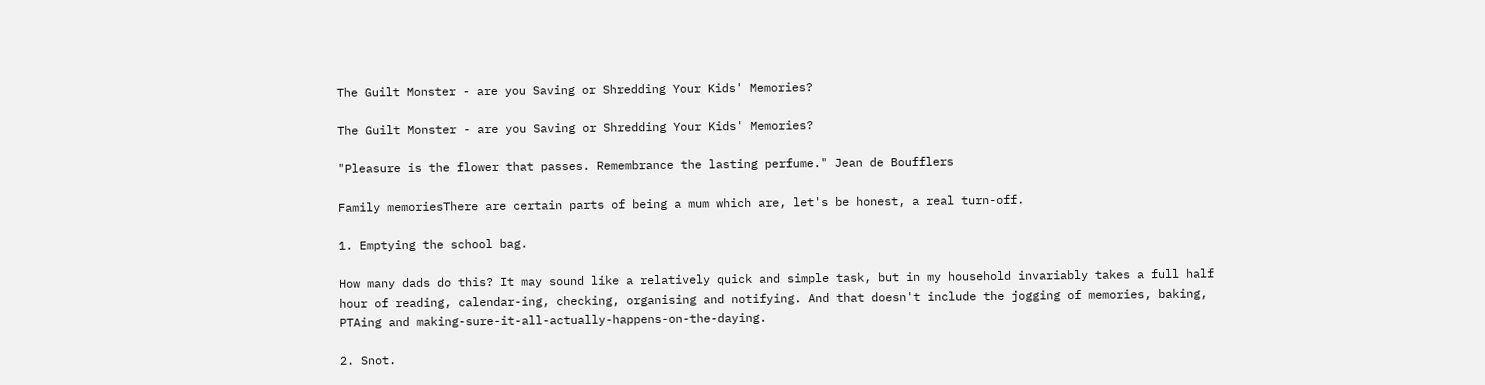The Guilt Monster - are you Saving or Shredding Your Kids' Memories?

The Guilt Monster - are you Saving or Shredding Your Kids' Memories?

"Pleasure is the flower that passes. Remembrance the lasting perfume." Jean de Boufflers

Family memoriesThere are certain parts of being a mum which are, let's be honest, a real turn-off.

1. Emptying the school bag.

How many dads do this? It may sound like a relatively quick and simple task, but in my household invariably takes a full half hour of reading, calendar-ing, checking, organising and notifying. And that doesn't include the jogging of memories, baking, PTAing and making-sure-it-all-actually-happens-on-the-daying.

2. Snot.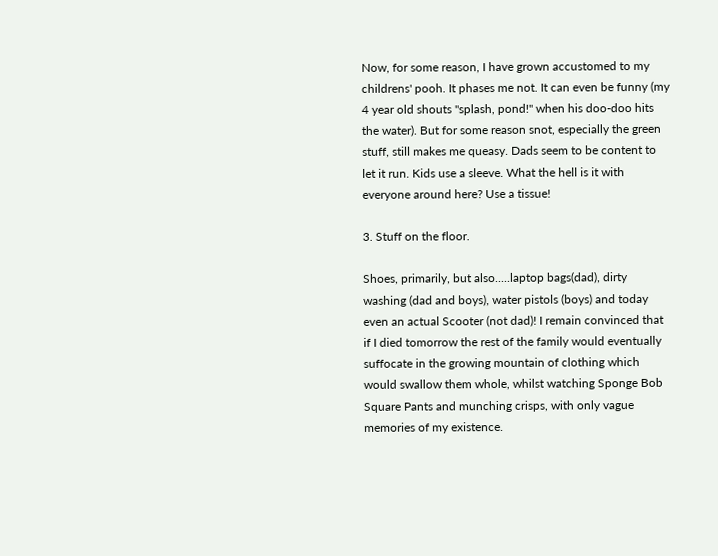Now, for some reason, I have grown accustomed to my childrens' pooh. It phases me not. It can even be funny (my 4 year old shouts "splash, pond!" when his doo-doo hits the water). But for some reason snot, especially the green stuff, still makes me queasy. Dads seem to be content to let it run. Kids use a sleeve. What the hell is it with everyone around here? Use a tissue!

3. Stuff on the floor.

Shoes, primarily, but also.....laptop bags(dad), dirty washing (dad and boys), water pistols (boys) and today even an actual Scooter (not dad)! I remain convinced that if I died tomorrow the rest of the family would eventually suffocate in the growing mountain of clothing which would swallow them whole, whilst watching Sponge Bob Square Pants and munching crisps, with only vague memories of my existence.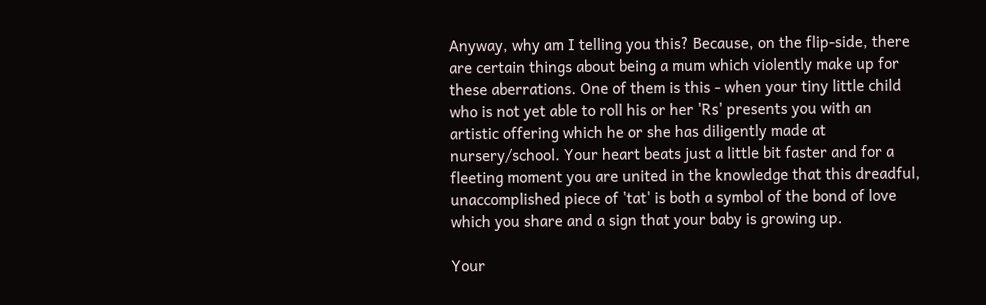Anyway, why am I telling you this? Because, on the flip-side, there are certain things about being a mum which violently make up for these aberrations. One of them is this - when your tiny little child who is not yet able to roll his or her 'Rs' presents you with an artistic offering which he or she has diligently made at nursery/school. Your heart beats just a little bit faster and for a fleeting moment you are united in the knowledge that this dreadful, unaccomplished piece of 'tat' is both a symbol of the bond of love which you share and a sign that your baby is growing up.

Your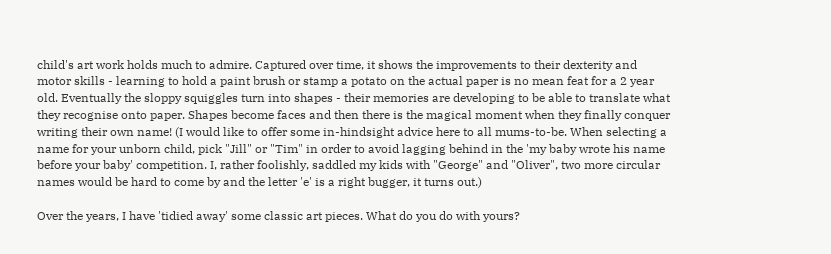child's art work holds much to admire. Captured over time, it shows the improvements to their dexterity and motor skills - learning to hold a paint brush or stamp a potato on the actual paper is no mean feat for a 2 year old. Eventually the sloppy squiggles turn into shapes - their memories are developing to be able to translate what they recognise onto paper. Shapes become faces and then there is the magical moment when they finally conquer writing their own name! (I would like to offer some in-hindsight advice here to all mums-to-be. When selecting a name for your unborn child, pick "Jill" or "Tim" in order to avoid lagging behind in the 'my baby wrote his name before your baby' competition. I, rather foolishly, saddled my kids with "George" and "Oliver", two more circular names would be hard to come by and the letter 'e' is a right bugger, it turns out.)

Over the years, I have 'tidied away' some classic art pieces. What do you do with yours?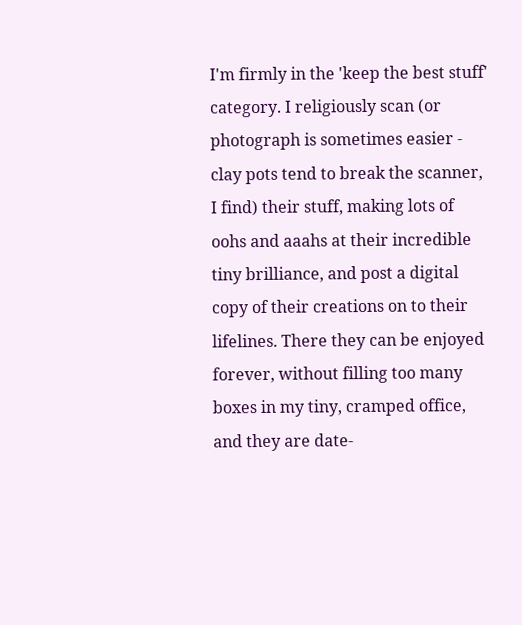I'm firmly in the 'keep the best stuff' category. I religiously scan (or photograph is sometimes easier - clay pots tend to break the scanner, I find) their stuff, making lots of oohs and aaahs at their incredible tiny brilliance, and post a digital copy of their creations on to their lifelines. There they can be enjoyed forever, without filling too many boxes in my tiny, cramped office, and they are date-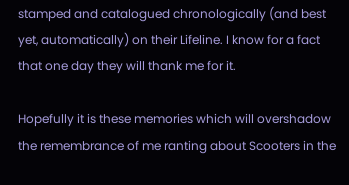stamped and catalogued chronologically (and best yet, automatically) on their Lifeline. I know for a fact that one day they will thank me for it.

Hopefully it is these memories which will overshadow the remembrance of me ranting about Scooters in the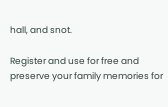hall, and snot.

Register and use for free and preserve your family memories for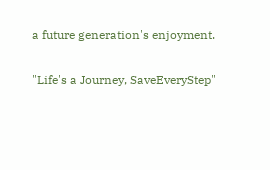a future generation's enjoyment.

"Life's a Journey, SaveEveryStep"